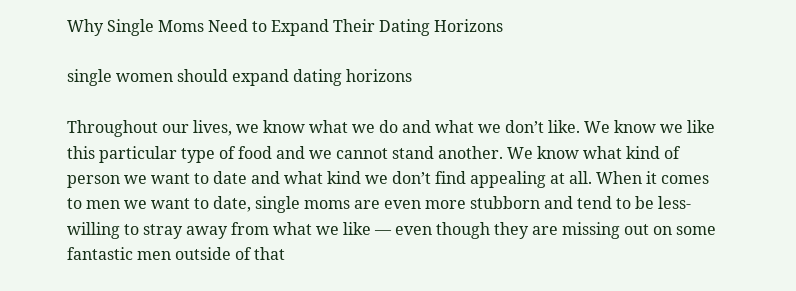Why Single Moms Need to Expand Their Dating Horizons

single women should expand dating horizons

Throughout our lives, we know what we do and what we don’t like. We know we like this particular type of food and we cannot stand another. We know what kind of person we want to date and what kind we don’t find appealing at all. When it comes to men we want to date, single moms are even more stubborn and tend to be less-willing to stray away from what we like — even though they are missing out on some fantastic men outside of that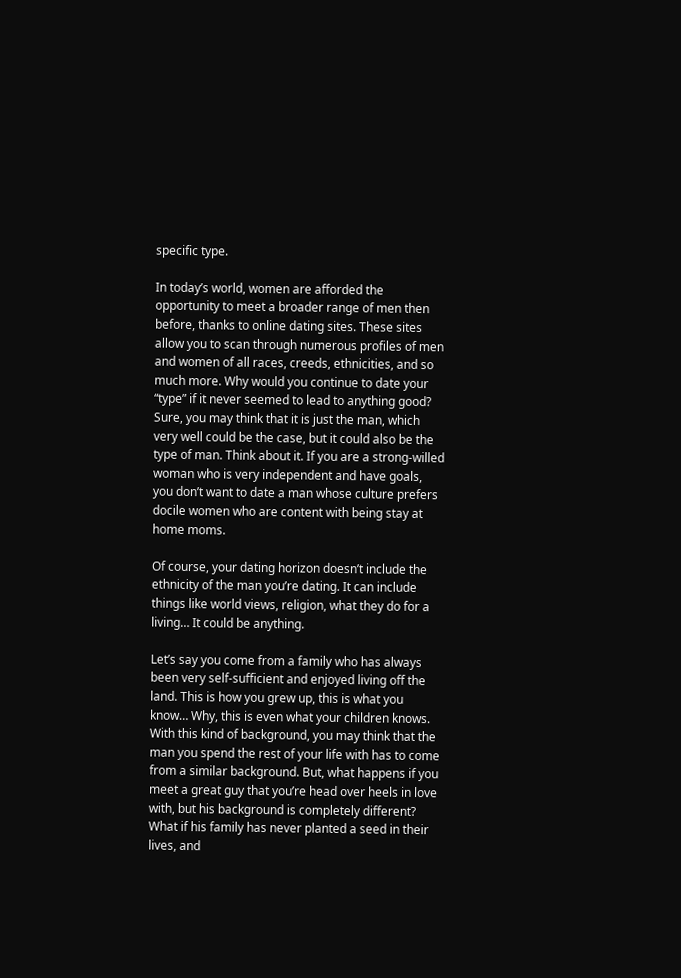specific type.

In today’s world, women are afforded the opportunity to meet a broader range of men then before, thanks to online dating sites. These sites allow you to scan through numerous profiles of men and women of all races, creeds, ethnicities, and so much more. Why would you continue to date your “type” if it never seemed to lead to anything good? Sure, you may think that it is just the man, which very well could be the case, but it could also be the type of man. Think about it. If you are a strong-willed woman who is very independent and have goals, you don’t want to date a man whose culture prefers docile women who are content with being stay at home moms.

Of course, your dating horizon doesn’t include the ethnicity of the man you’re dating. It can include things like world views, religion, what they do for a living… It could be anything.

Let’s say you come from a family who has always been very self-sufficient and enjoyed living off the land. This is how you grew up, this is what you know… Why, this is even what your children knows. With this kind of background, you may think that the man you spend the rest of your life with has to come from a similar background. But, what happens if you meet a great guy that you’re head over heels in love with, but his background is completely different? What if his family has never planted a seed in their lives, and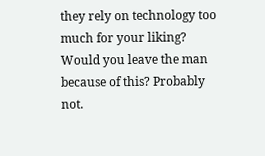they rely on technology too much for your liking? Would you leave the man because of this? Probably not.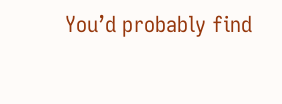You’d probably find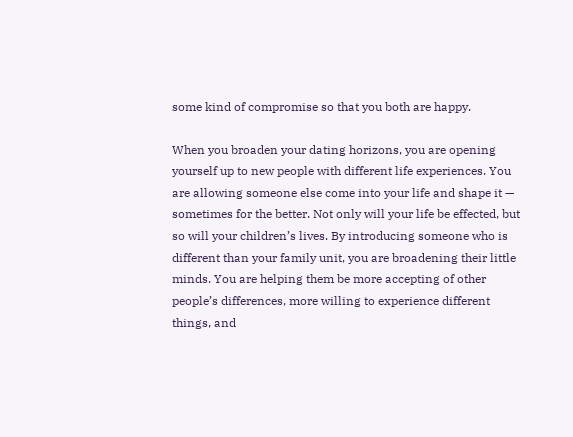some kind of compromise so that you both are happy.

When you broaden your dating horizons, you are opening yourself up to new people with different life experiences. You are allowing someone else come into your life and shape it — sometimes for the better. Not only will your life be effected, but so will your children’s lives. By introducing someone who is different than your family unit, you are broadening their little minds. You are helping them be more accepting of other people’s differences, more willing to experience different things, and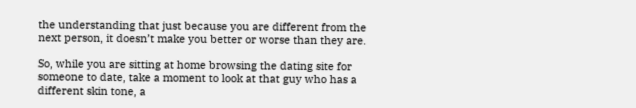the understanding that just because you are different from the next person, it doesn’t make you better or worse than they are.

So, while you are sitting at home browsing the dating site for someone to date, take a moment to look at that guy who has a different skin tone, a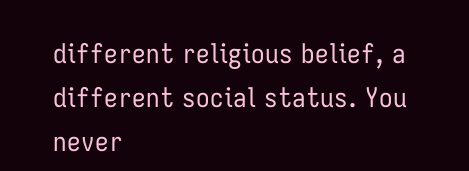different religious belief, a different social status. You never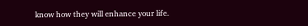know how they will enhance your life.